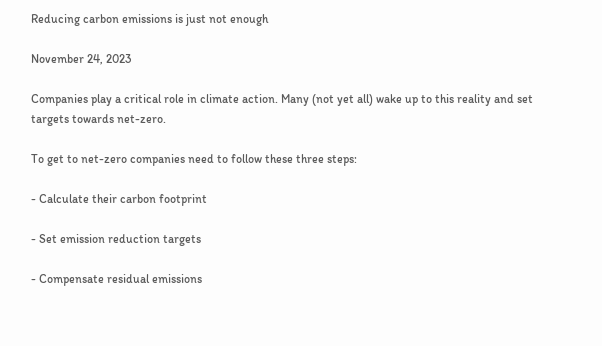Reducing carbon emissions is just not enough

November 24, 2023

Companies play a critical role in climate action. Many (not yet all) wake up to this reality and set targets towards net-zero.

To get to net-zero companies need to follow these three steps:

- Calculate their carbon footprint

- Set emission reduction targets

- Compensate residual emissions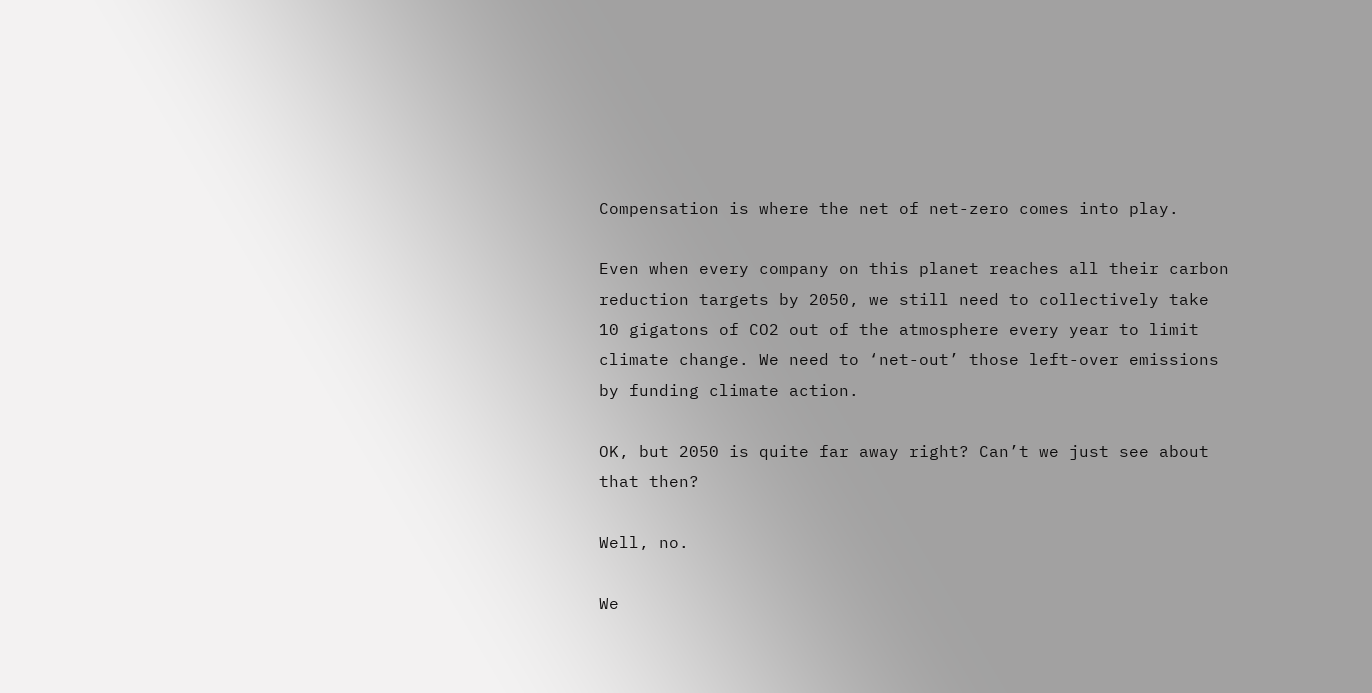Compensation is where the net of net-zero comes into play.

Even when every company on this planet reaches all their carbon reduction targets by 2050, we still need to collectively take 10 gigatons of CO2 out of the atmosphere every year to limit climate change. We need to ‘net-out’ those left-over emissions by funding climate action.

OK, but 2050 is quite far away right? Can’t we just see about that then?

Well, no.

We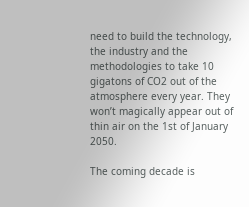need to build the technology, the industry and the methodologies to take 10 gigatons of CO2 out of the atmosphere every year. They won’t magically appear out of thin air on the 1st of January 2050.

The coming decade is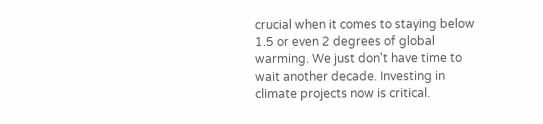crucial when it comes to staying below 1.5 or even 2 degrees of global warming. We just don't have time to wait another decade. Investing in climate projects now is critical.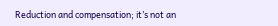Reduction and compensation; it’s not an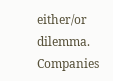either/or dilemma. Companies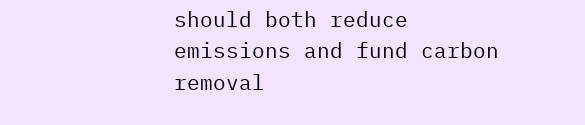should both reduce emissions and fund carbon removal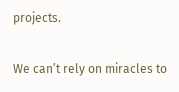projects.

We can’t rely on miracles to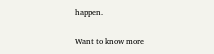happen.

Want to know more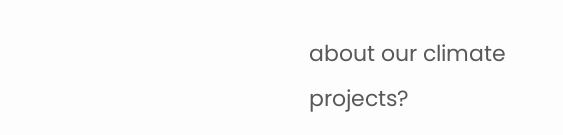about our climate projects?